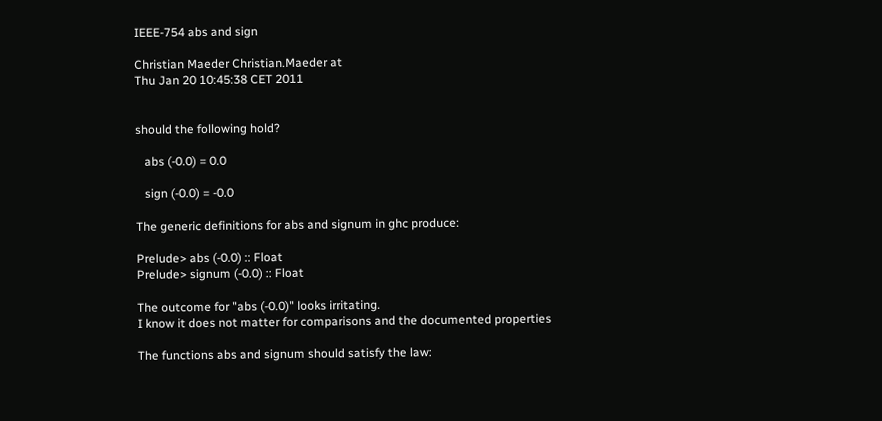IEEE-754 abs and sign

Christian Maeder Christian.Maeder at
Thu Jan 20 10:45:38 CET 2011


should the following hold?

   abs (-0.0) = 0.0

   sign (-0.0) = -0.0

The generic definitions for abs and signum in ghc produce:

Prelude> abs (-0.0) :: Float
Prelude> signum (-0.0) :: Float

The outcome for "abs (-0.0)" looks irritating.
I know it does not matter for comparisons and the documented properties

The functions abs and signum should satisfy the law: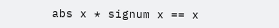abs x * signum x == x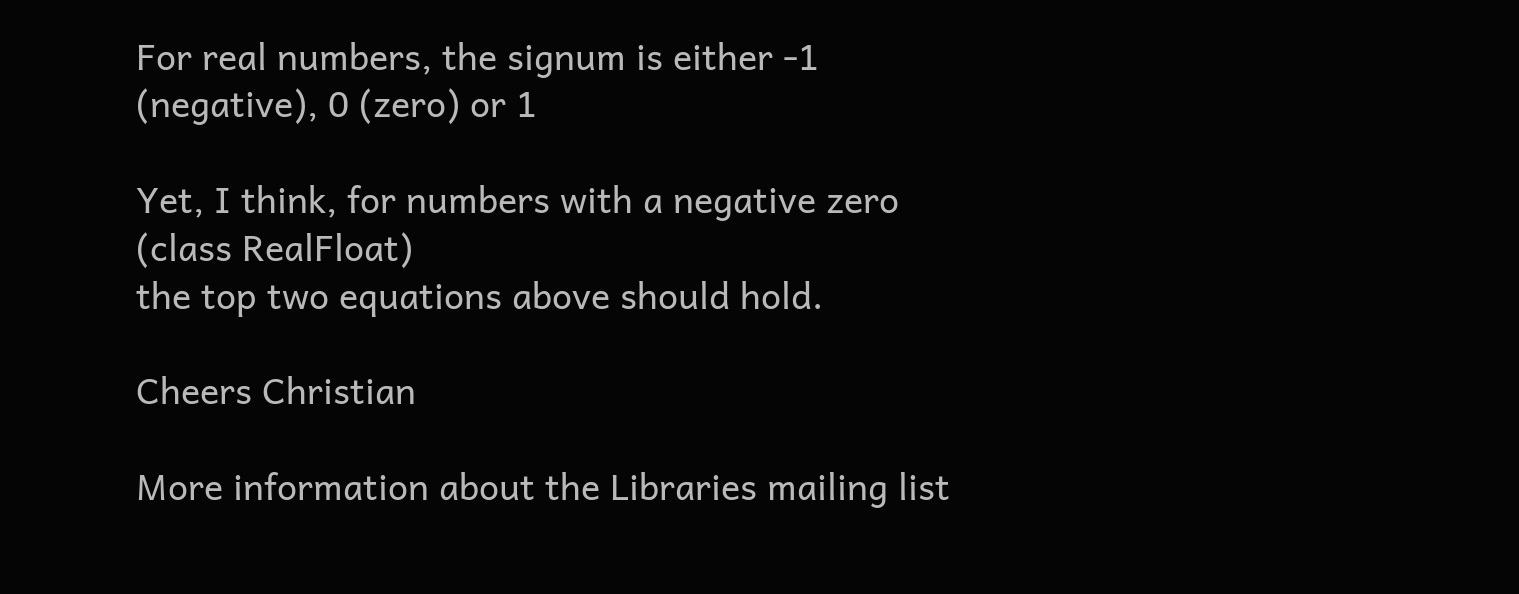For real numbers, the signum is either -1 (negative), 0 (zero) or 1

Yet, I think, for numbers with a negative zero (class RealFloat)
the top two equations above should hold.

Cheers Christian

More information about the Libraries mailing list